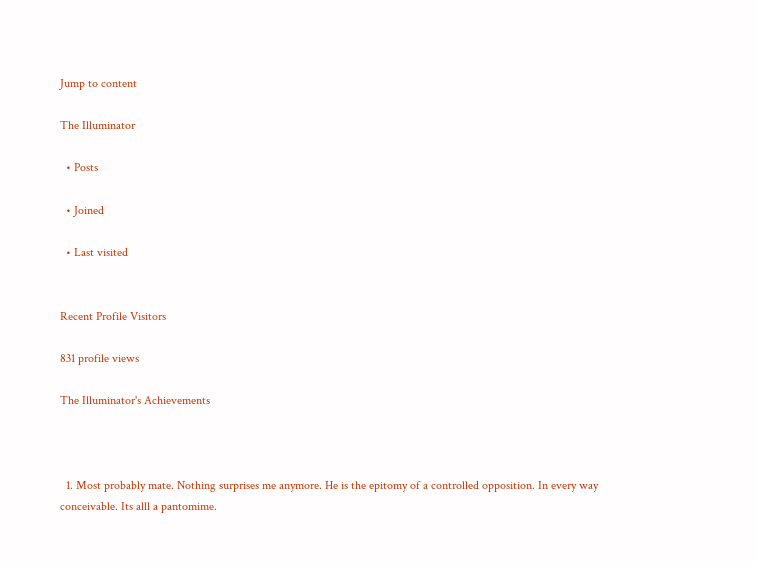Jump to content

The Illuminator

  • Posts

  • Joined

  • Last visited


Recent Profile Visitors

831 profile views

The Illuminator's Achievements



  1. Most probably mate. Nothing surprises me anymore. He is the epitomy of a controlled opposition. In every way conceivable. Its alll a pantomime.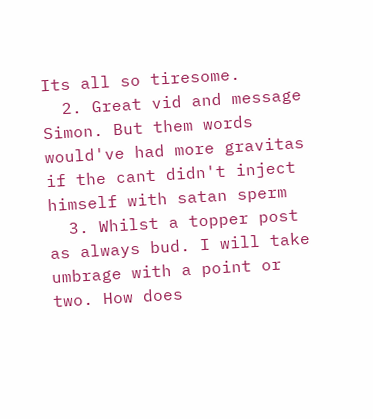Its all so tiresome.
  2. Great vid and message Simon. But them words would've had more gravitas if the cant didn't inject himself with satan sperm
  3. Whilst a topper post as always bud. I will take umbrage with a point or two. How does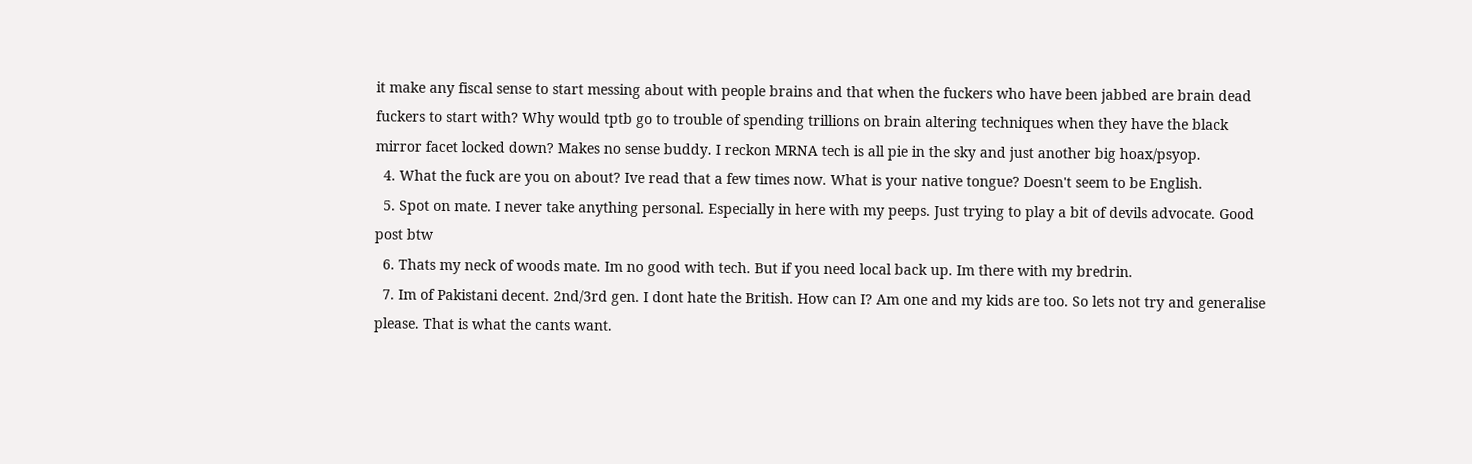it make any fiscal sense to start messing about with people brains and that when the fuckers who have been jabbed are brain dead fuckers to start with? Why would tptb go to trouble of spending trillions on brain altering techniques when they have the black mirror facet locked down? Makes no sense buddy. I reckon MRNA tech is all pie in the sky and just another big hoax/psyop.
  4. What the fuck are you on about? Ive read that a few times now. What is your native tongue? Doesn't seem to be English.
  5. Spot on mate. I never take anything personal. Especially in here with my peeps. Just trying to play a bit of devils advocate. Good post btw
  6. Thats my neck of woods mate. Im no good with tech. But if you need local back up. Im there with my bredrin.
  7. Im of Pakistani decent. 2nd/3rd gen. I dont hate the British. How can I? Am one and my kids are too. So lets not try and generalise please. That is what the cants want.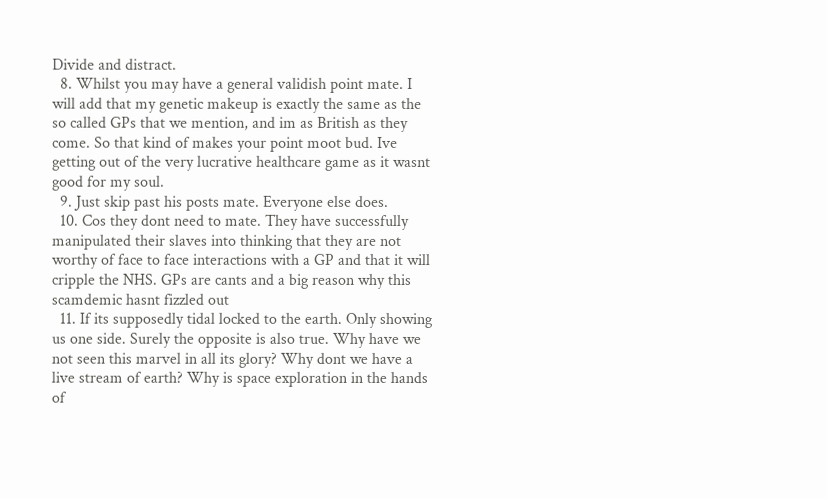Divide and distract.
  8. Whilst you may have a general validish point mate. I will add that my genetic makeup is exactly the same as the so called GPs that we mention, and im as British as they come. So that kind of makes your point moot bud. Ive getting out of the very lucrative healthcare game as it wasnt good for my soul.
  9. Just skip past his posts mate. Everyone else does.
  10. Cos they dont need to mate. They have successfully manipulated their slaves into thinking that they are not worthy of face to face interactions with a GP and that it will cripple the NHS. GPs are cants and a big reason why this scamdemic hasnt fizzled out
  11. If its supposedly tidal locked to the earth. Only showing us one side. Surely the opposite is also true. Why have we not seen this marvel in all its glory? Why dont we have a live stream of earth? Why is space exploration in the hands of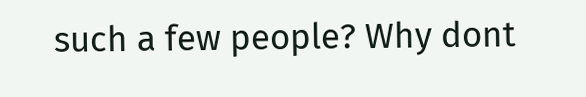such a few people? Why dont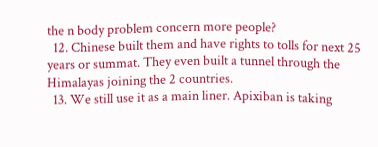the n body problem concern more people?
  12. Chinese built them and have rights to tolls for next 25 years or summat. They even built a tunnel through the Himalayas joining the 2 countries.
  13. We still use it as a main liner. Apixiban is taking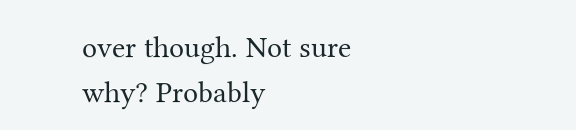over though. Not sure why? Probably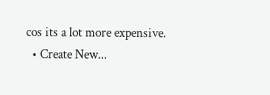cos its a lot more expensive.
  • Create New...